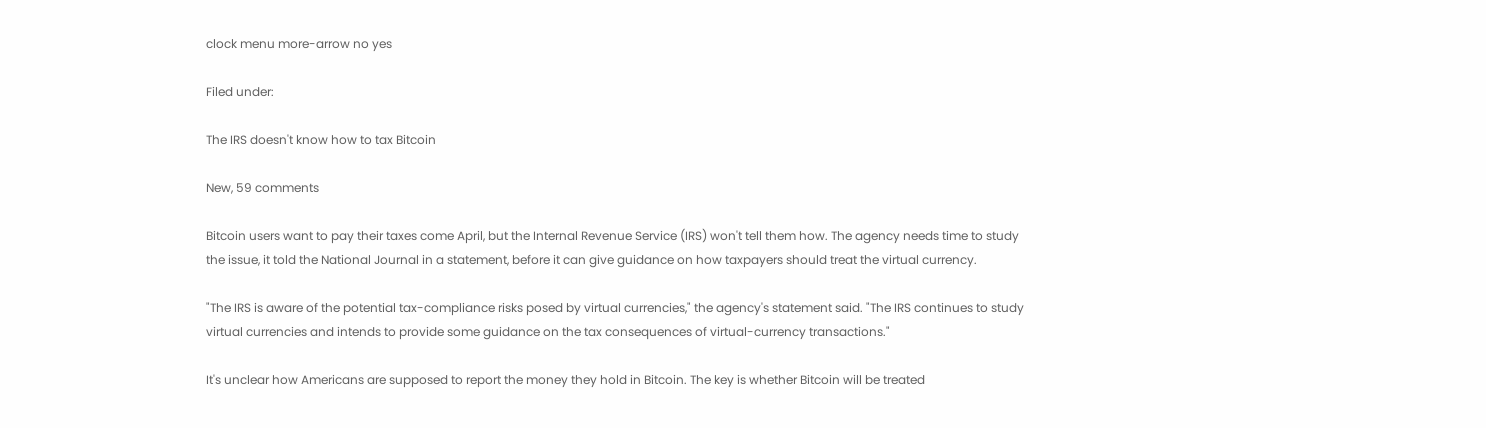clock menu more-arrow no yes

Filed under:

The IRS doesn't know how to tax Bitcoin

New, 59 comments

Bitcoin users want to pay their taxes come April, but the Internal Revenue Service (IRS) won't tell them how. The agency needs time to study the issue, it told the National Journal in a statement, before it can give guidance on how taxpayers should treat the virtual currency.

"The IRS is aware of the potential tax-compliance risks posed by virtual currencies," the agency's statement said. "The IRS continues to study virtual currencies and intends to provide some guidance on the tax consequences of virtual-currency transactions."

It's unclear how Americans are supposed to report the money they hold in Bitcoin. The key is whether Bitcoin will be treated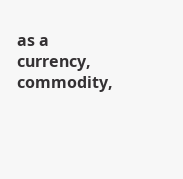as a currency, commodity,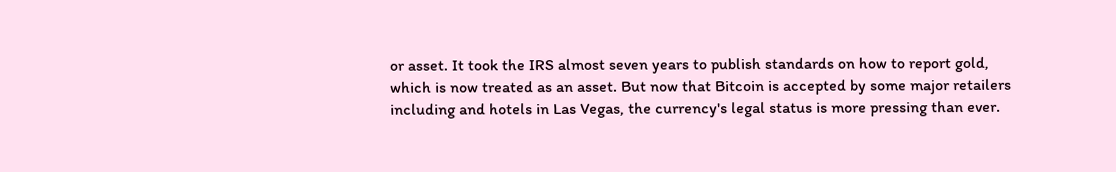or asset. It took the IRS almost seven years to publish standards on how to report gold, which is now treated as an asset. But now that Bitcoin is accepted by some major retailers including and hotels in Las Vegas, the currency's legal status is more pressing than ever.